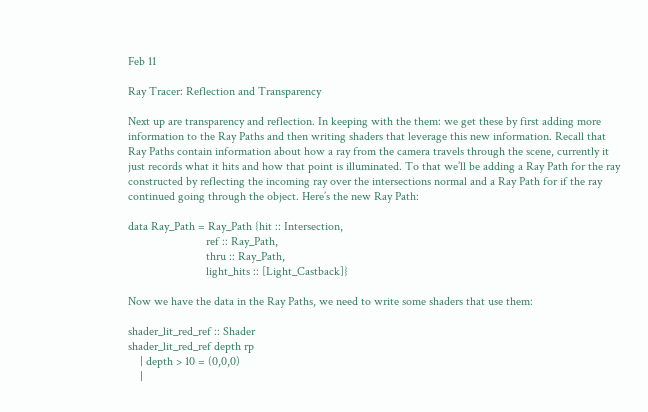Feb 11

Ray Tracer: Reflection and Transparency

Next up are transparency and reflection. In keeping with the them: we get these by first adding more information to the Ray Paths and then writing shaders that leverage this new information. Recall that Ray Paths contain information about how a ray from the camera travels through the scene, currently it just records what it hits and how that point is illuminated. To that we’ll be adding a Ray Path for the ray constructed by reflecting the incoming ray over the intersections normal and a Ray Path for if the ray continued going through the object. Here’s the new Ray Path:

data Ray_Path = Ray_Path {hit :: Intersection,
                          ref :: Ray_Path,
                          thru :: Ray_Path,
                          light_hits :: [Light_Castback]}

Now we have the data in the Ray Paths, we need to write some shaders that use them:

shader_lit_red_ref :: Shader
shader_lit_red_ref depth rp
    | depth > 10 = (0,0,0)
    |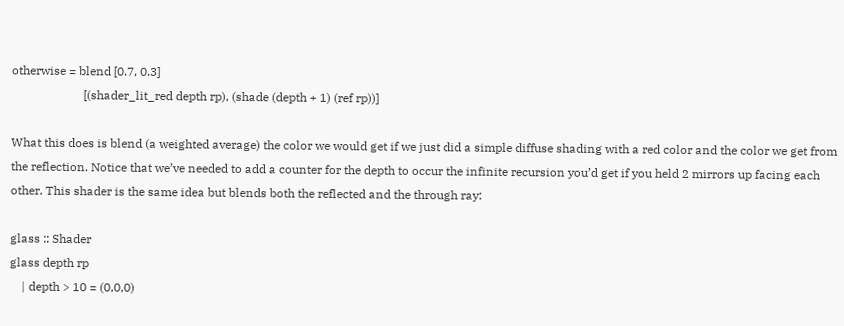otherwise = blend [0.7, 0.3]
                        [(shader_lit_red depth rp), (shade (depth + 1) (ref rp))]

What this does is blend (a weighted average) the color we would get if we just did a simple diffuse shading with a red color and the color we get from the reflection. Notice that we’ve needed to add a counter for the depth to occur the infinite recursion you’d get if you held 2 mirrors up facing each other. This shader is the same idea but blends both the reflected and the through ray:

glass :: Shader
glass depth rp
    | depth > 10 = (0,0,0)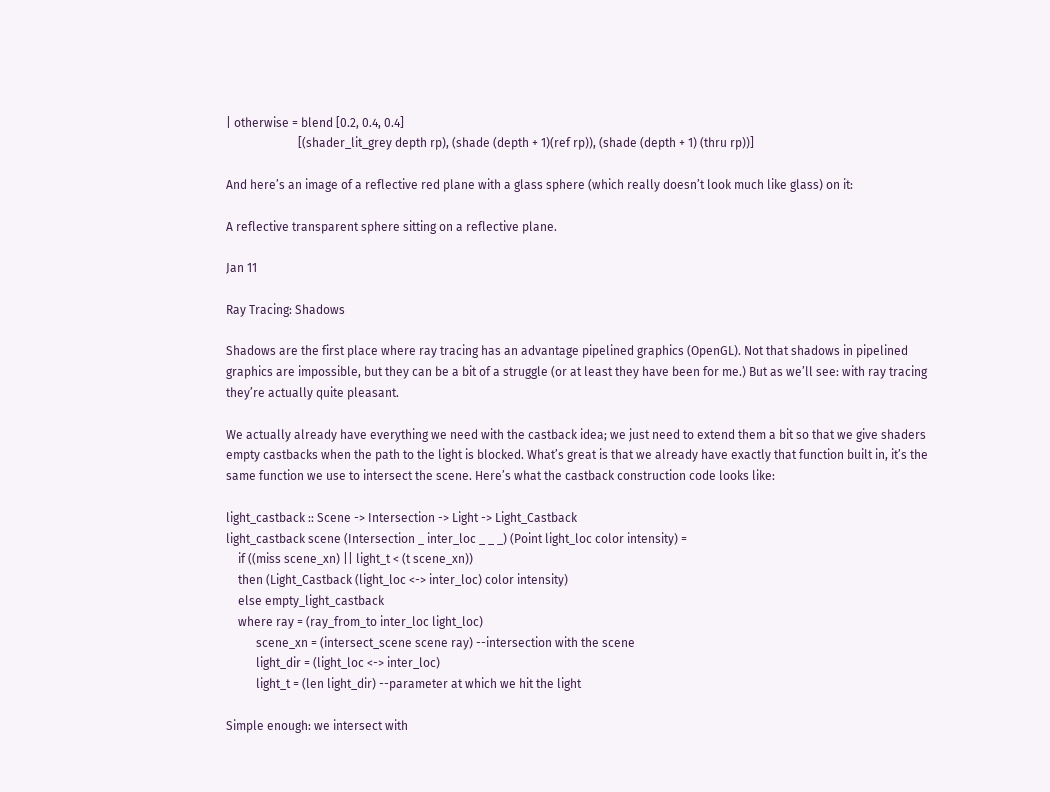| otherwise = blend [0.2, 0.4, 0.4]
                        [(shader_lit_grey depth rp), (shade (depth + 1)(ref rp)), (shade (depth + 1) (thru rp))]

And here’s an image of a reflective red plane with a glass sphere (which really doesn’t look much like glass) on it:

A reflective transparent sphere sitting on a reflective plane.

Jan 11

Ray Tracing: Shadows

Shadows are the first place where ray tracing has an advantage pipelined graphics (OpenGL). Not that shadows in pipelined graphics are impossible, but they can be a bit of a struggle (or at least they have been for me.) But as we’ll see: with ray tracing they’re actually quite pleasant.

We actually already have everything we need with the castback idea; we just need to extend them a bit so that we give shaders empty castbacks when the path to the light is blocked. What’s great is that we already have exactly that function built in, it’s the same function we use to intersect the scene. Here’s what the castback construction code looks like:

light_castback :: Scene -> Intersection -> Light -> Light_Castback
light_castback scene (Intersection _ inter_loc _ _ _) (Point light_loc color intensity) =
    if ((miss scene_xn) || light_t < (t scene_xn))
    then (Light_Castback (light_loc <-> inter_loc) color intensity)
    else empty_light_castback
    where ray = (ray_from_to inter_loc light_loc)
          scene_xn = (intersect_scene scene ray) --intersection with the scene
          light_dir = (light_loc <-> inter_loc)
          light_t = (len light_dir) --parameter at which we hit the light

Simple enough: we intersect with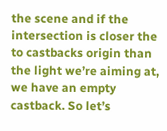the scene and if the intersection is closer the to castbacks origin than the light we’re aiming at, we have an empty castback. So let’s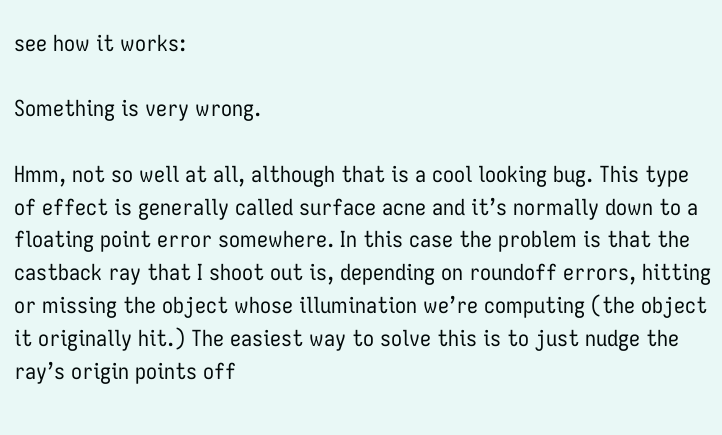see how it works:

Something is very wrong.

Hmm, not so well at all, although that is a cool looking bug. This type of effect is generally called surface acne and it’s normally down to a floating point error somewhere. In this case the problem is that the castback ray that I shoot out is, depending on roundoff errors, hitting or missing the object whose illumination we’re computing (the object it originally hit.) The easiest way to solve this is to just nudge the ray’s origin points off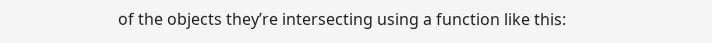of the objects they’re intersecting using a function like this: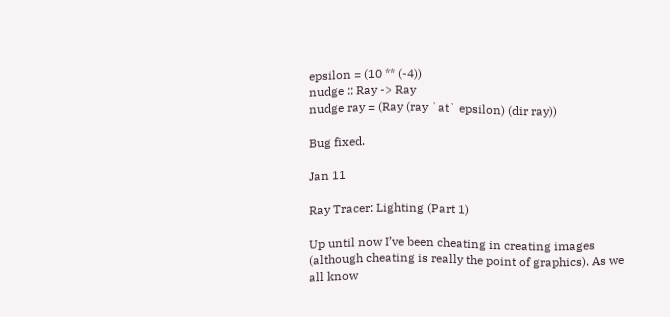epsilon = (10 ** (-4))
nudge :: Ray -> Ray
nudge ray = (Ray (ray `at` epsilon) (dir ray))

Bug fixed.

Jan 11

Ray Tracer: Lighting (Part 1)

Up until now I’ve been cheating in creating images (although cheating is really the point of graphics). As we all know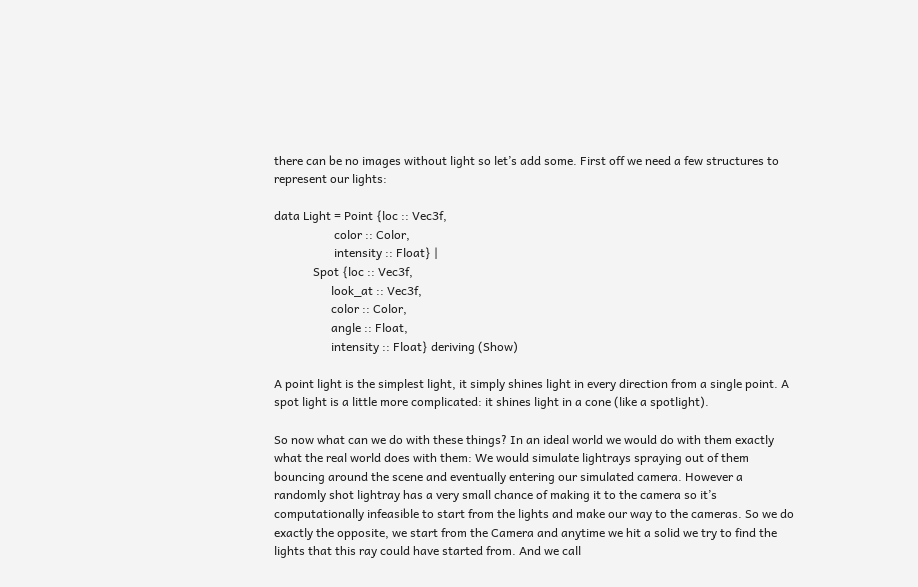there can be no images without light so let’s add some. First off we need a few structures to represent our lights:

data Light = Point {loc :: Vec3f,
                    color :: Color,
                    intensity :: Float} |
             Spot {loc :: Vec3f,
                   look_at :: Vec3f,
                   color :: Color,
                   angle :: Float,
                   intensity :: Float} deriving (Show)

A point light is the simplest light, it simply shines light in every direction from a single point. A spot light is a little more complicated: it shines light in a cone (like a spotlight).

So now what can we do with these things? In an ideal world we would do with them exactly what the real world does with them: We would simulate lightrays spraying out of them bouncing around the scene and eventually entering our simulated camera. However a randomly shot lightray has a very small chance of making it to the camera so it’s computationally infeasible to start from the lights and make our way to the cameras. So we do exactly the opposite, we start from the Camera and anytime we hit a solid we try to find the lights that this ray could have started from. And we call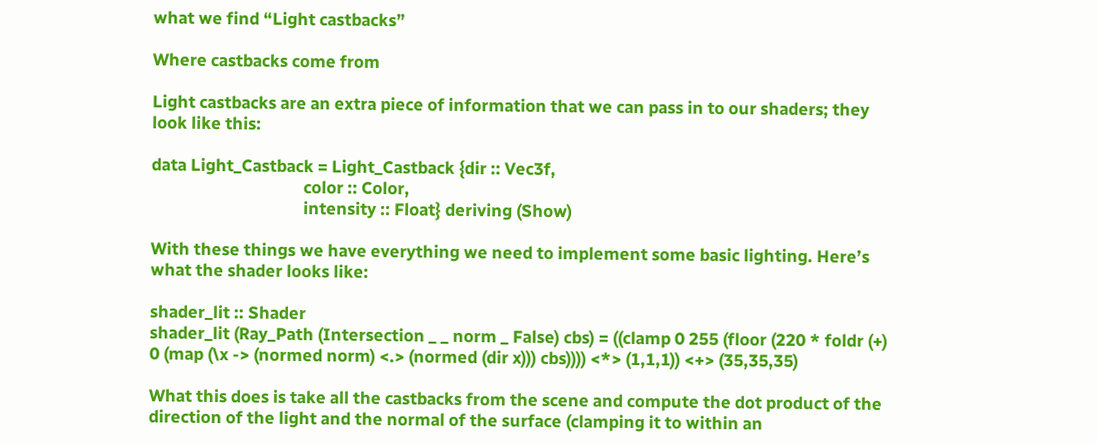what we find “Light castbacks”

Where castbacks come from

Light castbacks are an extra piece of information that we can pass in to our shaders; they look like this:

data Light_Castback = Light_Castback {dir :: Vec3f,
                                      color :: Color,
                                      intensity :: Float} deriving (Show)

With these things we have everything we need to implement some basic lighting. Here’s what the shader looks like:

shader_lit :: Shader
shader_lit (Ray_Path (Intersection _ _ norm _ False) cbs) = ((clamp 0 255 (floor (220 * foldr (+) 0 (map (\x -> (normed norm) <.> (normed (dir x))) cbs)))) <*> (1,1,1)) <+> (35,35,35)

What this does is take all the castbacks from the scene and compute the dot product of the direction of the light and the normal of the surface (clamping it to within an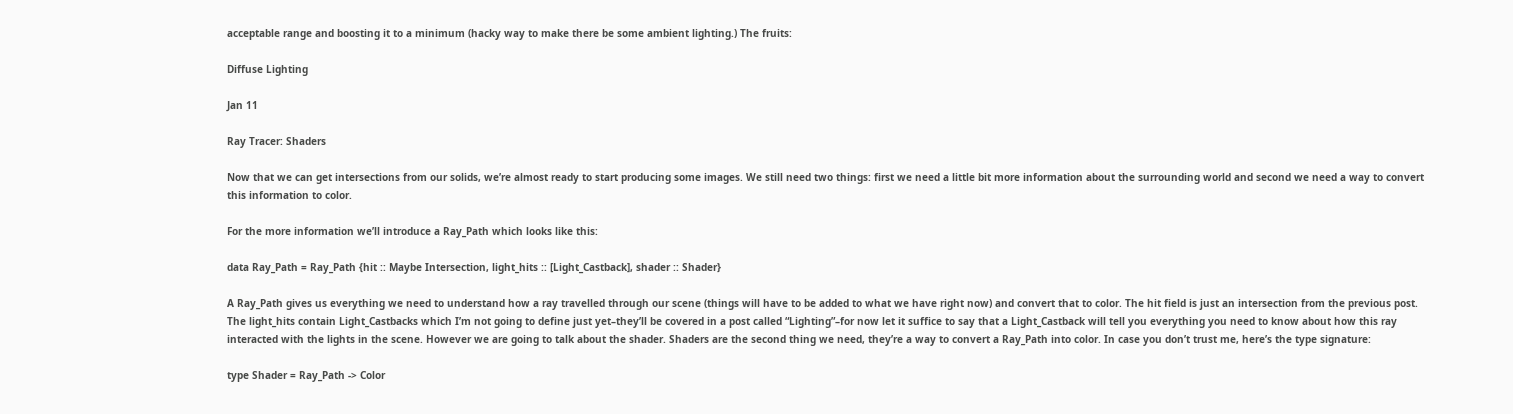acceptable range and boosting it to a minimum (hacky way to make there be some ambient lighting.) The fruits:

Diffuse Lighting

Jan 11

Ray Tracer: Shaders

Now that we can get intersections from our solids, we’re almost ready to start producing some images. We still need two things: first we need a little bit more information about the surrounding world and second we need a way to convert this information to color.

For the more information we’ll introduce a Ray_Path which looks like this:

data Ray_Path = Ray_Path {hit :: Maybe Intersection, light_hits :: [Light_Castback], shader :: Shader}

A Ray_Path gives us everything we need to understand how a ray travelled through our scene (things will have to be added to what we have right now) and convert that to color. The hit field is just an intersection from the previous post. The light_hits contain Light_Castbacks which I’m not going to define just yet–they’ll be covered in a post called “Lighting”–for now let it suffice to say that a Light_Castback will tell you everything you need to know about how this ray interacted with the lights in the scene. However we are going to talk about the shader. Shaders are the second thing we need, they’re a way to convert a Ray_Path into color. In case you don’t trust me, here’s the type signature:

type Shader = Ray_Path -> Color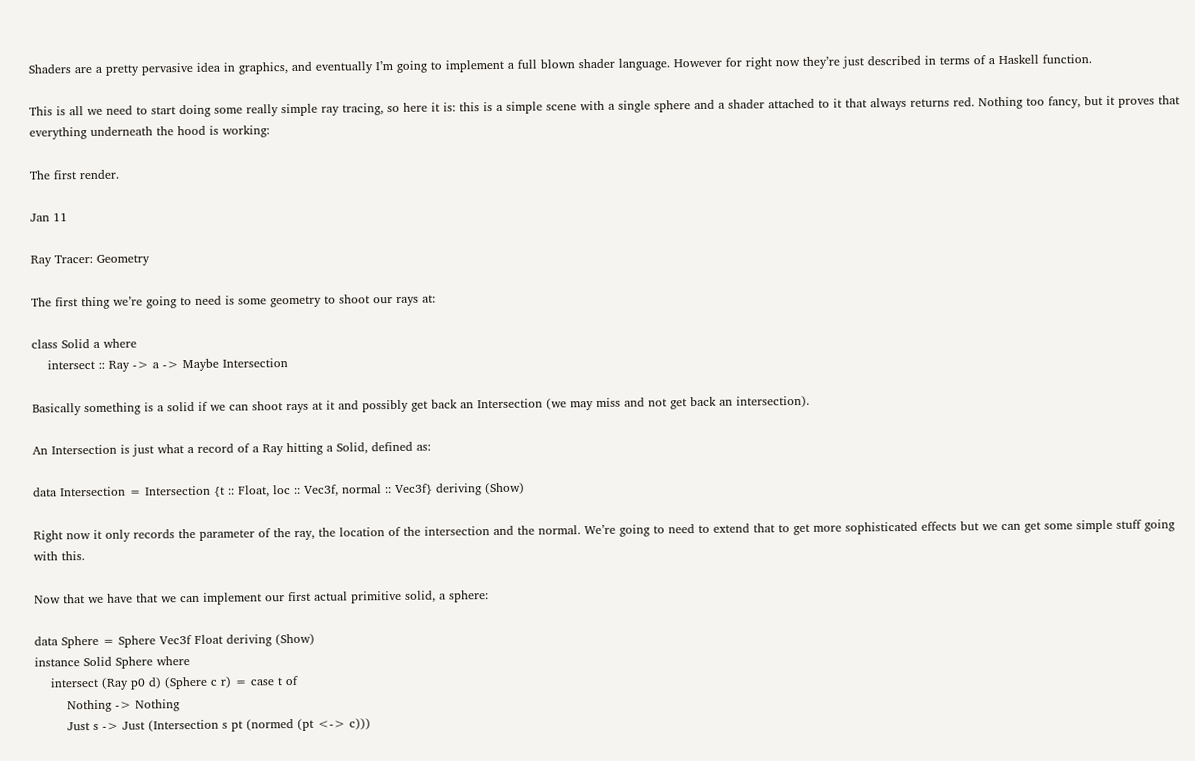Shaders are a pretty pervasive idea in graphics, and eventually I’m going to implement a full blown shader language. However for right now they’re just described in terms of a Haskell function.

This is all we need to start doing some really simple ray tracing, so here it is: this is a simple scene with a single sphere and a shader attached to it that always returns red. Nothing too fancy, but it proves that everything underneath the hood is working:

The first render.

Jan 11

Ray Tracer: Geometry

The first thing we’re going to need is some geometry to shoot our rays at:

class Solid a where
    intersect :: Ray -> a -> Maybe Intersection

Basically something is a solid if we can shoot rays at it and possibly get back an Intersection (we may miss and not get back an intersection).

An Intersection is just what a record of a Ray hitting a Solid, defined as:

data Intersection = Intersection {t :: Float, loc :: Vec3f, normal :: Vec3f} deriving (Show)

Right now it only records the parameter of the ray, the location of the intersection and the normal. We’re going to need to extend that to get more sophisticated effects but we can get some simple stuff going with this.

Now that we have that we can implement our first actual primitive solid, a sphere:

data Sphere = Sphere Vec3f Float deriving (Show)
instance Solid Sphere where
    intersect (Ray p0 d) (Sphere c r) = case t of
        Nothing -> Nothing
        Just s -> Just (Intersection s pt (normed (pt <-> c)))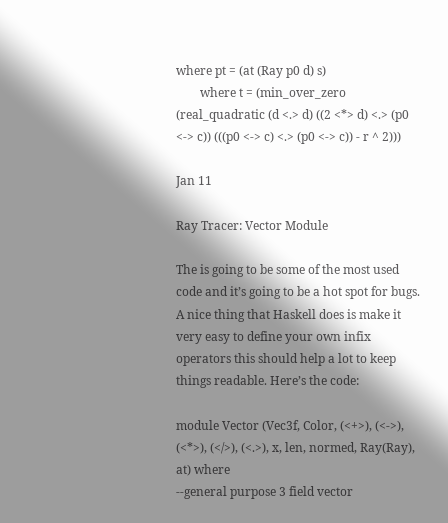where pt = (at (Ray p0 d) s)
        where t = (min_over_zero (real_quadratic (d <.> d) ((2 <*> d) <.> (p0 <-> c)) (((p0 <-> c) <.> (p0 <-> c)) - r ^ 2)))

Jan 11

Ray Tracer: Vector Module

The is going to be some of the most used code and it’s going to be a hot spot for bugs. A nice thing that Haskell does is make it very easy to define your own infix operators this should help a lot to keep things readable. Here’s the code:

module Vector (Vec3f, Color, (<+>), (<->), (<*>), (</>), (<.>), x, len, normed, Ray(Ray), at) where
--general purpose 3 field vector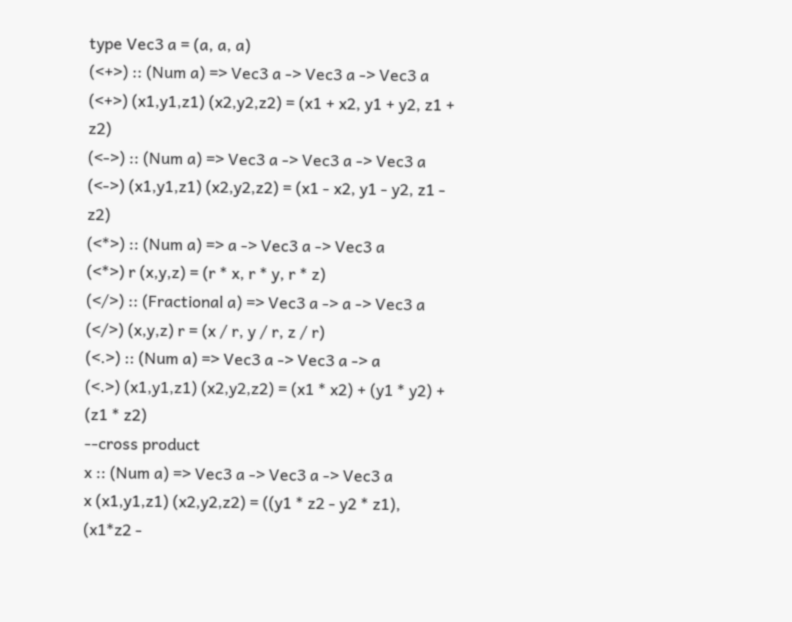type Vec3 a = (a, a, a)
(<+>) :: (Num a) => Vec3 a -> Vec3 a -> Vec3 a
(<+>) (x1,y1,z1) (x2,y2,z2) = (x1 + x2, y1 + y2, z1 + z2)
(<->) :: (Num a) => Vec3 a -> Vec3 a -> Vec3 a
(<->) (x1,y1,z1) (x2,y2,z2) = (x1 - x2, y1 - y2, z1 - z2)
(<*>) :: (Num a) => a -> Vec3 a -> Vec3 a
(<*>) r (x,y,z) = (r * x, r * y, r * z)
(</>) :: (Fractional a) => Vec3 a -> a -> Vec3 a
(</>) (x,y,z) r = (x / r, y / r, z / r)
(<.>) :: (Num a) => Vec3 a -> Vec3 a -> a
(<.>) (x1,y1,z1) (x2,y2,z2) = (x1 * x2) + (y1 * y2) + (z1 * z2)
--cross product
x :: (Num a) => Vec3 a -> Vec3 a -> Vec3 a
x (x1,y1,z1) (x2,y2,z2) = ((y1 * z2 - y2 * z1), (x1*z2 -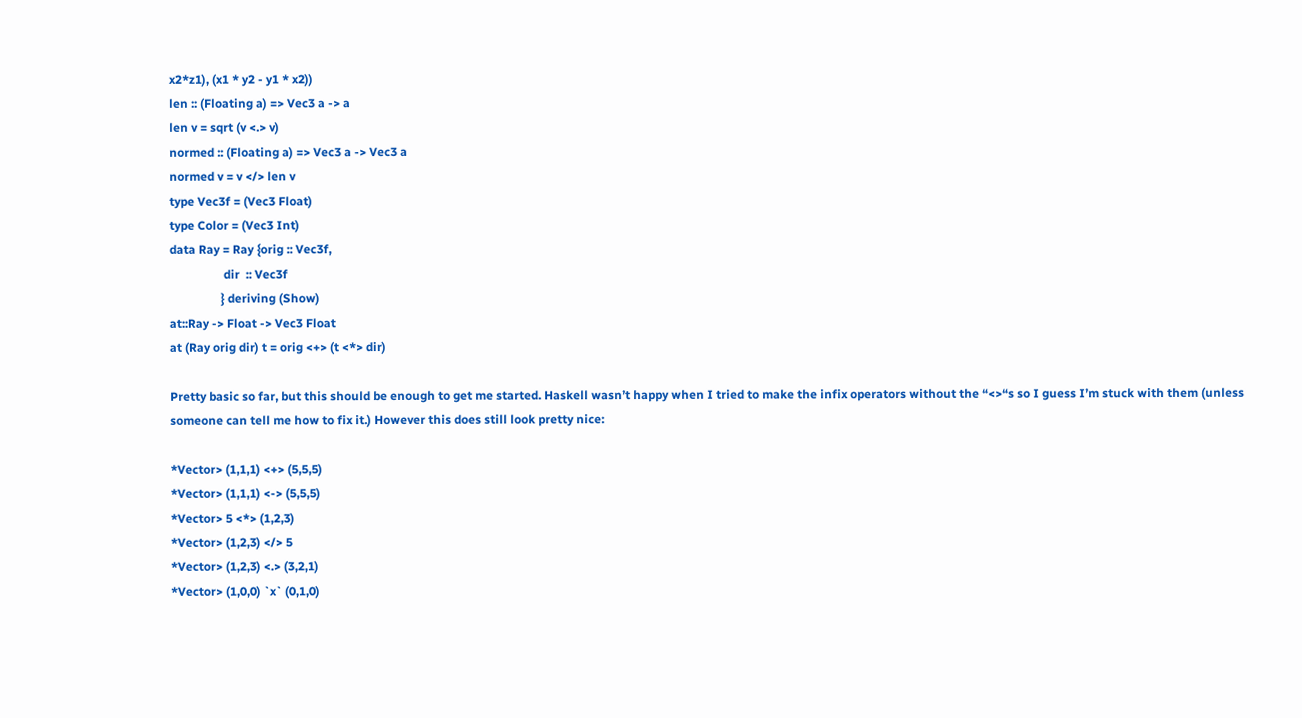x2*z1), (x1 * y2 - y1 * x2))
len :: (Floating a) => Vec3 a -> a
len v = sqrt (v <.> v)
normed :: (Floating a) => Vec3 a -> Vec3 a
normed v = v </> len v
type Vec3f = (Vec3 Float)
type Color = (Vec3 Int)
data Ray = Ray {orig :: Vec3f,
                  dir  :: Vec3f
                 } deriving (Show)
at::Ray -> Float -> Vec3 Float
at (Ray orig dir) t = orig <+> (t <*> dir)

Pretty basic so far, but this should be enough to get me started. Haskell wasn’t happy when I tried to make the infix operators without the “<>“s so I guess I’m stuck with them (unless someone can tell me how to fix it.) However this does still look pretty nice:

*Vector> (1,1,1) <+> (5,5,5)
*Vector> (1,1,1) <-> (5,5,5)
*Vector> 5 <*> (1,2,3)
*Vector> (1,2,3) </> 5
*Vector> (1,2,3) <.> (3,2,1)
*Vector> (1,0,0) `x` (0,1,0)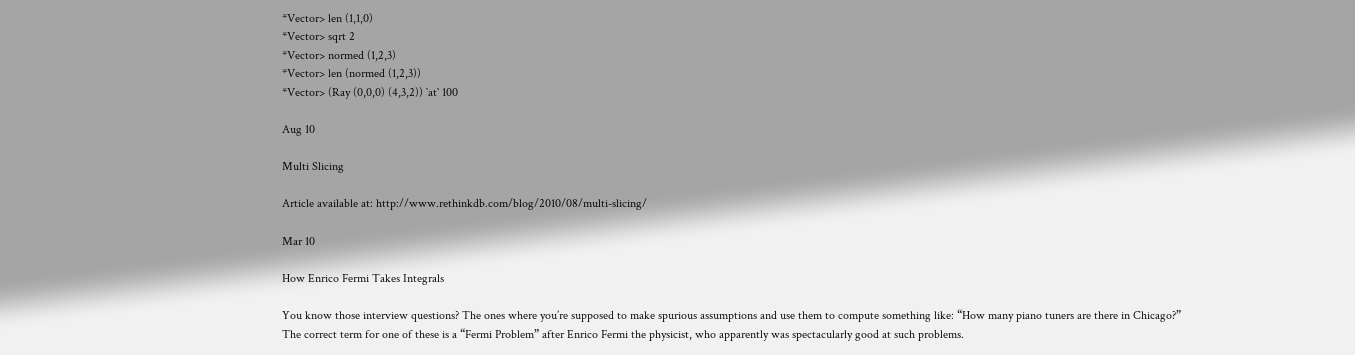*Vector> len (1,1,0)
*Vector> sqrt 2
*Vector> normed (1,2,3)
*Vector> len (normed (1,2,3))
*Vector> (Ray (0,0,0) (4,3,2)) `at` 100

Aug 10

Multi Slicing

Article available at: http://www.rethinkdb.com/blog/2010/08/multi-slicing/

Mar 10

How Enrico Fermi Takes Integrals

You know those interview questions? The ones where you’re supposed to make spurious assumptions and use them to compute something like: “How many piano tuners are there in Chicago?”
The correct term for one of these is a “Fermi Problem” after Enrico Fermi the physicist, who apparently was spectacularly good at such problems.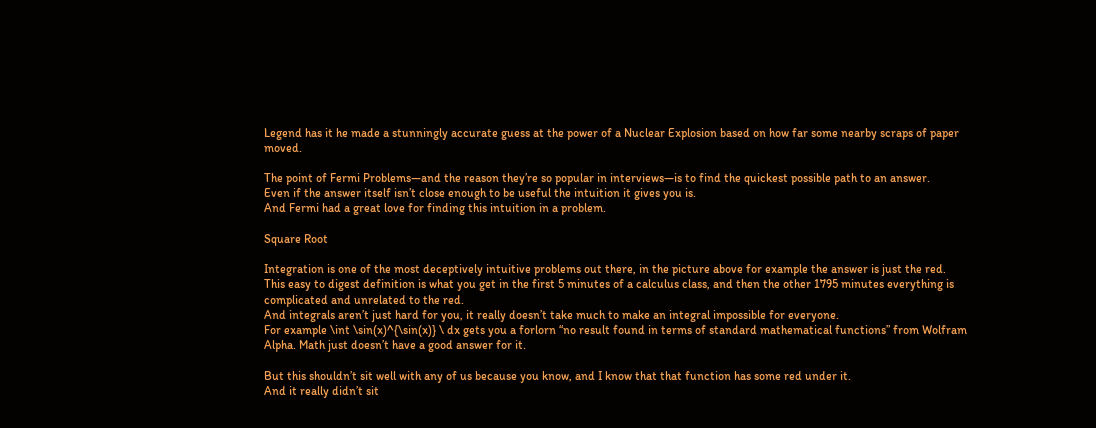Legend has it he made a stunningly accurate guess at the power of a Nuclear Explosion based on how far some nearby scraps of paper moved.

The point of Fermi Problems—and the reason they’re so popular in interviews—is to find the quickest possible path to an answer.
Even if the answer itself isn’t close enough to be useful the intuition it gives you is.
And Fermi had a great love for finding this intuition in a problem.

Square Root

Integration is one of the most deceptively intuitive problems out there, in the picture above for example the answer is just the red.
This easy to digest definition is what you get in the first 5 minutes of a calculus class, and then the other 1795 minutes everything is complicated and unrelated to the red.
And integrals aren’t just hard for you, it really doesn’t take much to make an integral impossible for everyone.
For example \int \sin(x)^{\sin(x)} \ dx gets you a forlorn “no result found in terms of standard mathematical functions” from Wolfram Alpha. Math just doesn’t have a good answer for it.

But this shouldn’t sit well with any of us because you know, and I know that that function has some red under it.
And it really didn’t sit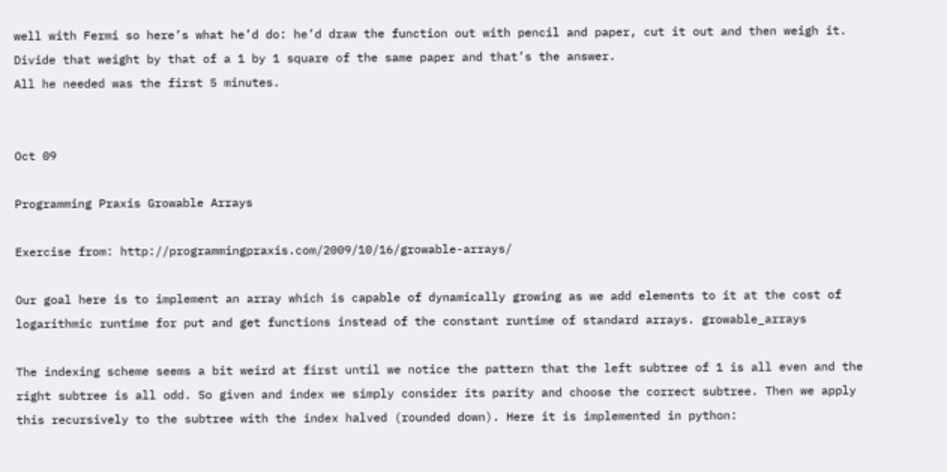well with Fermi so here’s what he’d do: he’d draw the function out with pencil and paper, cut it out and then weigh it.
Divide that weight by that of a 1 by 1 square of the same paper and that’s the answer.
All he needed was the first 5 minutes.


Oct 09

Programming Praxis Growable Arrays

Exercise from: http://programmingpraxis.com/2009/10/16/growable-arrays/

Our goal here is to implement an array which is capable of dynamically growing as we add elements to it at the cost of logarithmic runtime for put and get functions instead of the constant runtime of standard arrays. growable_arrays

The indexing scheme seems a bit weird at first until we notice the pattern that the left subtree of 1 is all even and the right subtree is all odd. So given and index we simply consider its parity and choose the correct subtree. Then we apply this recursively to the subtree with the index halved (rounded down). Here it is implemented in python: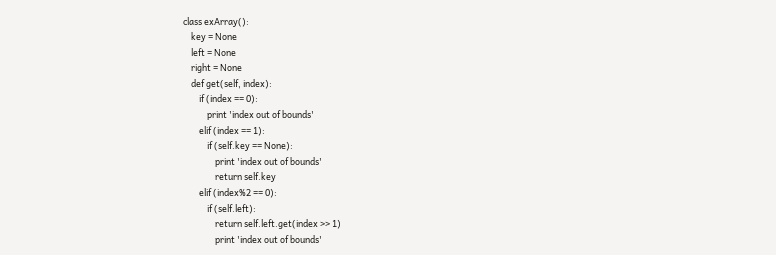class exArray():
    key = None
    left = None
    right = None
    def get(self, index):
        if (index == 0):
            print 'index out of bounds'
        elif (index == 1):
            if (self.key == None):
                print 'index out of bounds'
                return self.key
        elif (index%2 == 0):
            if (self.left):
                return self.left.get(index >> 1)
                print 'index out of bounds'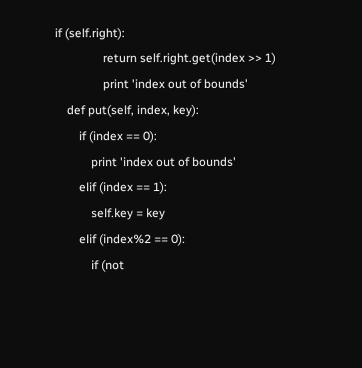if (self.right):
                return self.right.get(index >> 1)
                print 'index out of bounds'
    def put(self, index, key):
        if (index == 0):
            print 'index out of bounds'
        elif (index == 1):
            self.key = key
        elif (index%2 == 0):
            if (not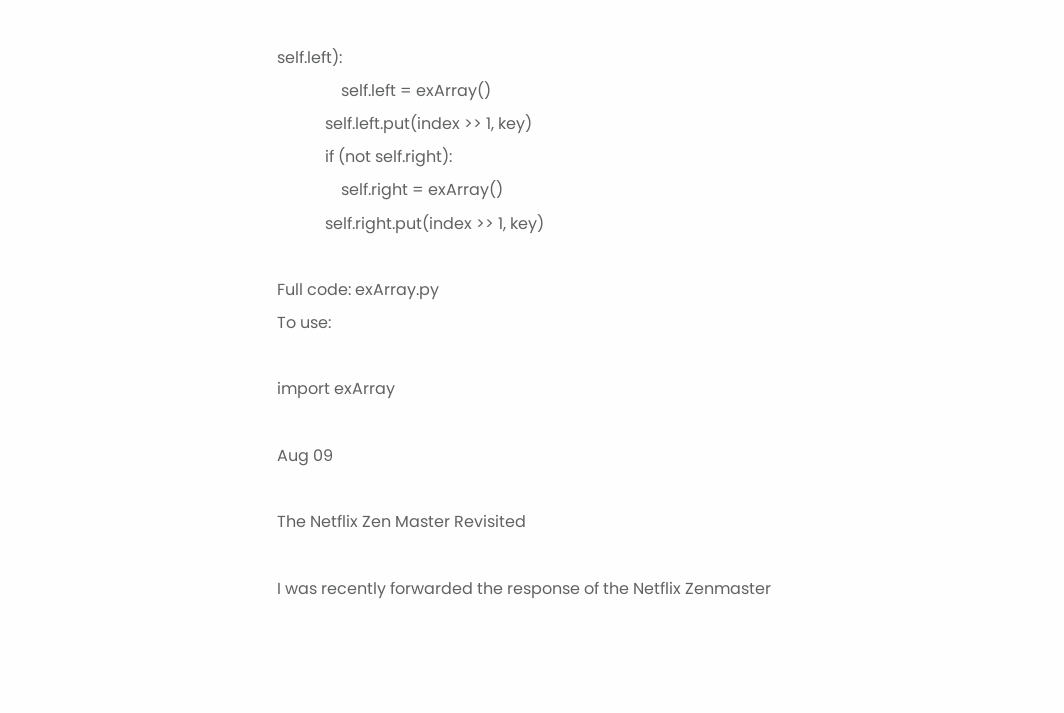self.left):
                self.left = exArray()
            self.left.put(index >> 1, key)
            if (not self.right):
                self.right = exArray()
            self.right.put(index >> 1, key)

Full code: exArray.py
To use:

import exArray

Aug 09

The Netflix Zen Master Revisited

I was recently forwarded the response of the Netflix Zenmaster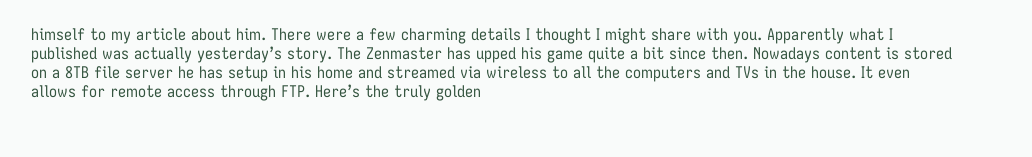himself to my article about him. There were a few charming details I thought I might share with you. Apparently what I published was actually yesterday’s story. The Zenmaster has upped his game quite a bit since then. Nowadays content is stored on a 8TB file server he has setup in his home and streamed via wireless to all the computers and TVs in the house. It even allows for remote access through FTP. Here’s the truly golden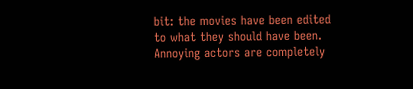bit: the movies have been edited to what they should have been. Annoying actors are completely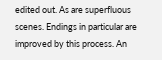edited out. As are superfluous scenes. Endings in particular are improved by this process. An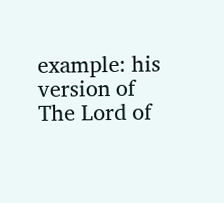example: his version of The Lord of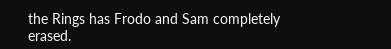the Rings has Frodo and Sam completely erased.